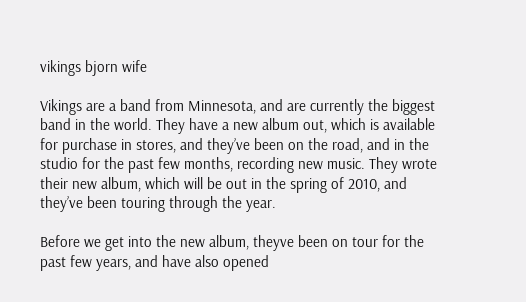vikings bjorn wife

Vikings are a band from Minnesota, and are currently the biggest band in the world. They have a new album out, which is available for purchase in stores, and they’ve been on the road, and in the studio for the past few months, recording new music. They wrote their new album, which will be out in the spring of 2010, and they’ve been touring through the year.

Before we get into the new album, theyve been on tour for the past few years, and have also opened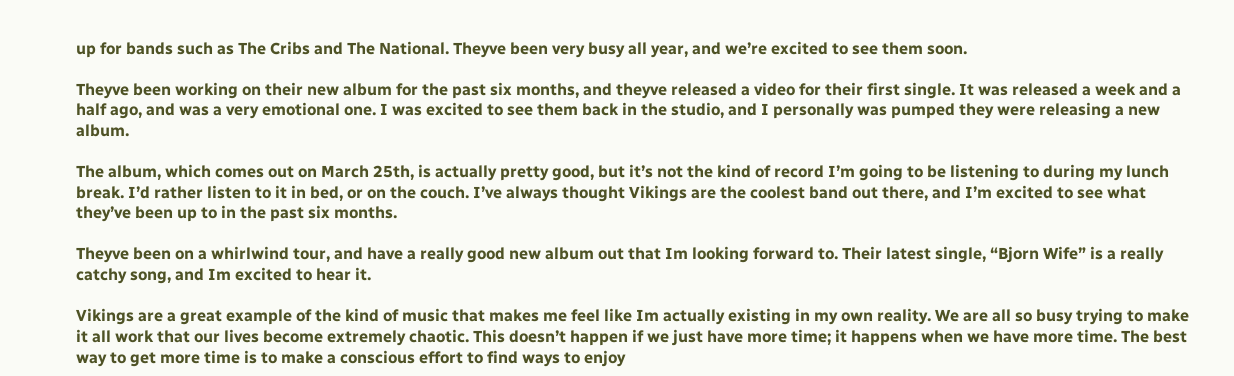up for bands such as The Cribs and The National. Theyve been very busy all year, and we’re excited to see them soon.

Theyve been working on their new album for the past six months, and theyve released a video for their first single. It was released a week and a half ago, and was a very emotional one. I was excited to see them back in the studio, and I personally was pumped they were releasing a new album.

The album, which comes out on March 25th, is actually pretty good, but it’s not the kind of record I’m going to be listening to during my lunch break. I’d rather listen to it in bed, or on the couch. I’ve always thought Vikings are the coolest band out there, and I’m excited to see what they’ve been up to in the past six months.

Theyve been on a whirlwind tour, and have a really good new album out that Im looking forward to. Their latest single, “Bjorn Wife” is a really catchy song, and Im excited to hear it.

Vikings are a great example of the kind of music that makes me feel like Im actually existing in my own reality. We are all so busy trying to make it all work that our lives become extremely chaotic. This doesn’t happen if we just have more time; it happens when we have more time. The best way to get more time is to make a conscious effort to find ways to enjoy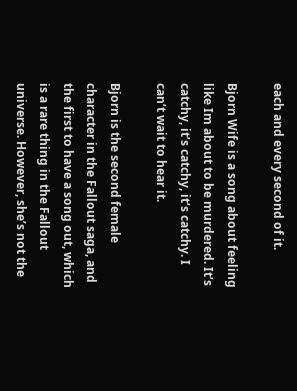each and every second of it.

Bjorn Wife is a song about feeling like Im about to be murdered. It’s catchy, it’s catchy, it’s catchy. I can’t wait to hear it.

Bjorn is the second female character in the Fallout saga, and the first to have a song out, which is a rare thing in the Fallout universe. However, she’s not the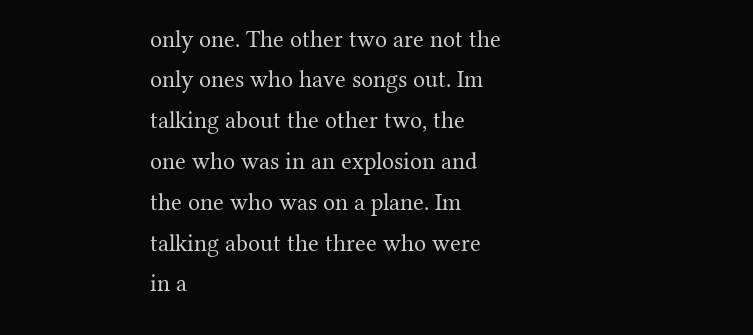only one. The other two are not the only ones who have songs out. Im talking about the other two, the one who was in an explosion and the one who was on a plane. Im talking about the three who were in a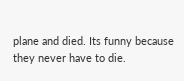plane and died. Its funny because they never have to die.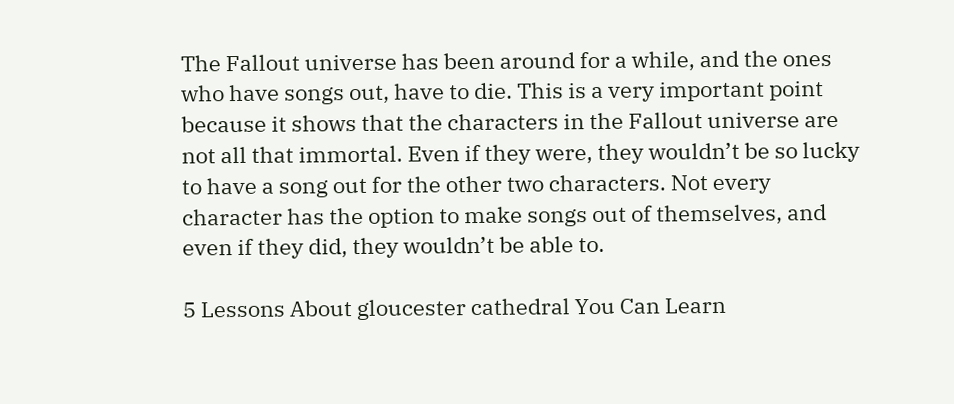The Fallout universe has been around for a while, and the ones who have songs out, have to die. This is a very important point because it shows that the characters in the Fallout universe are not all that immortal. Even if they were, they wouldn’t be so lucky to have a song out for the other two characters. Not every character has the option to make songs out of themselves, and even if they did, they wouldn’t be able to.

5 Lessons About gloucester cathedral You Can Learn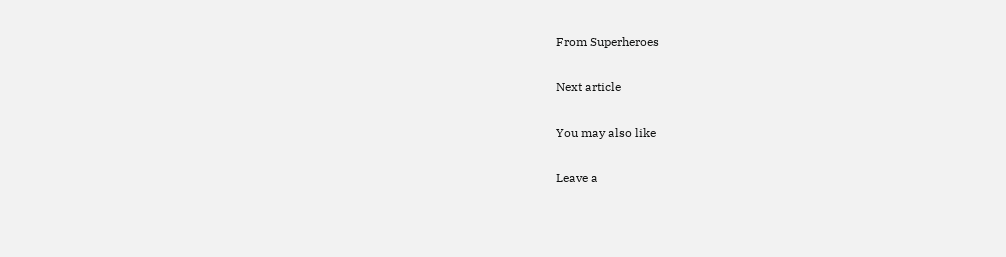From Superheroes

Next article

You may also like

Leave a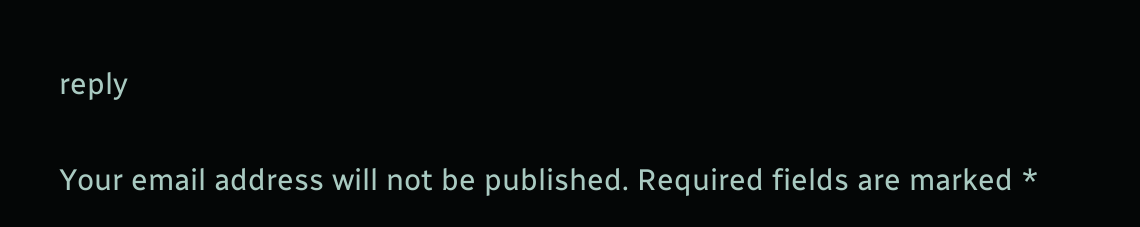reply

Your email address will not be published. Required fields are marked *